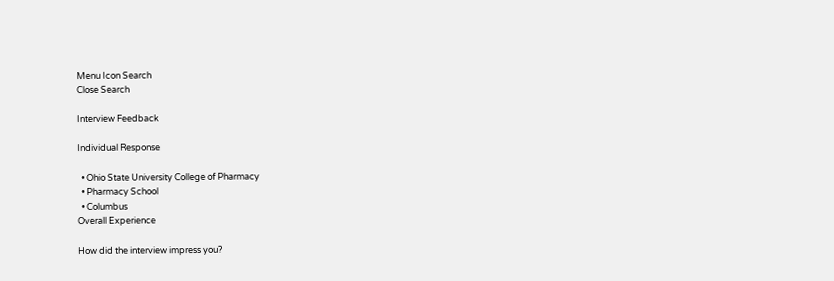Menu Icon Search
Close Search

Interview Feedback

Individual Response

  • Ohio State University College of Pharmacy
  • Pharmacy School
  • Columbus
Overall Experience

How did the interview impress you?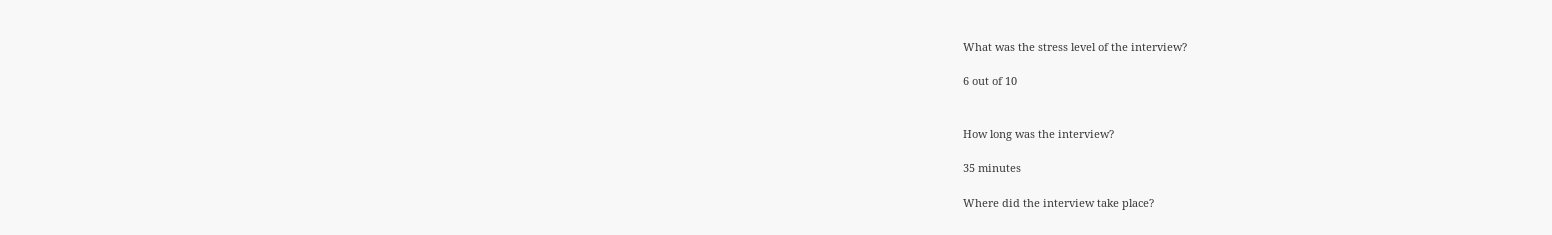What was the stress level of the interview?

6 out of 10


How long was the interview?

35 minutes

Where did the interview take place?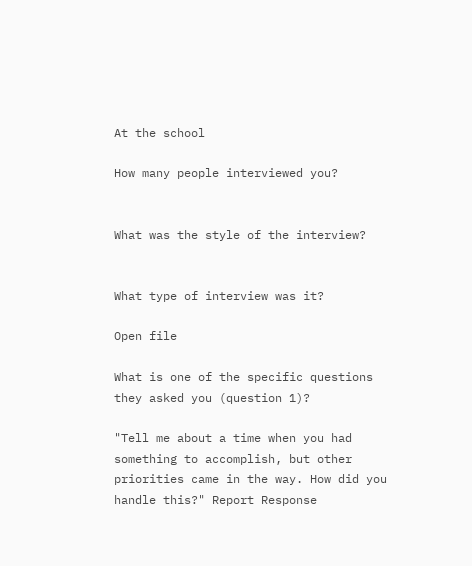At the school

How many people interviewed you?


What was the style of the interview?


What type of interview was it?

Open file

What is one of the specific questions they asked you (question 1)?

"Tell me about a time when you had something to accomplish, but other priorities came in the way. How did you handle this?" Report Response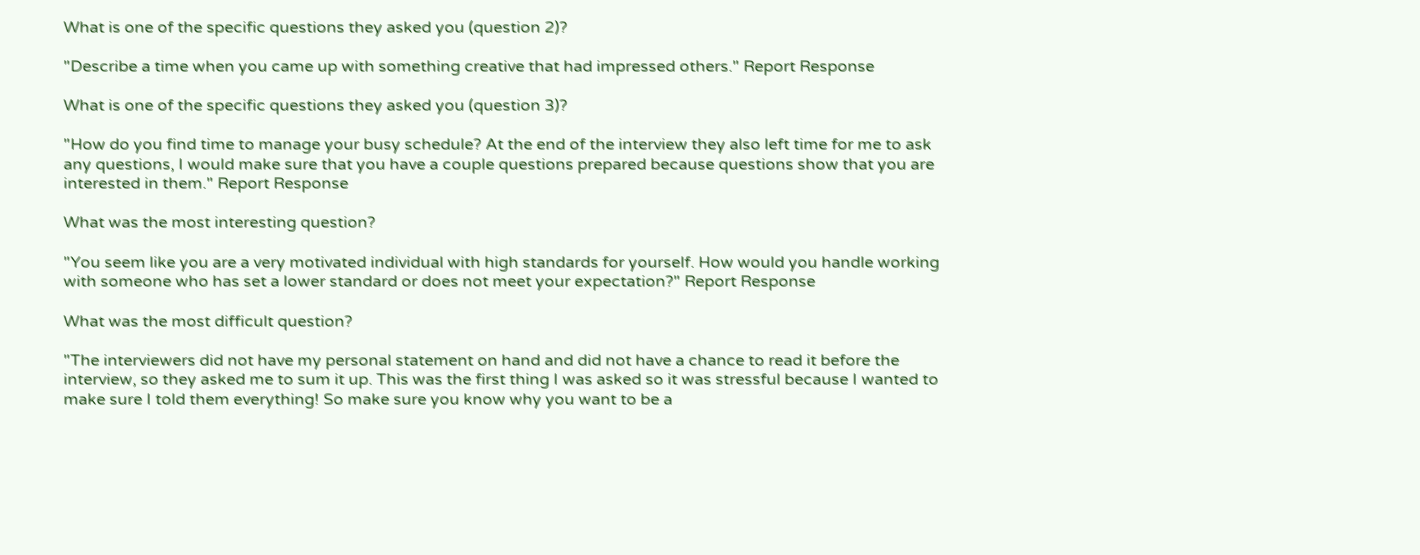What is one of the specific questions they asked you (question 2)?

"Describe a time when you came up with something creative that had impressed others." Report Response

What is one of the specific questions they asked you (question 3)?

"How do you find time to manage your busy schedule? At the end of the interview they also left time for me to ask any questions, I would make sure that you have a couple questions prepared because questions show that you are interested in them." Report Response

What was the most interesting question?

"You seem like you are a very motivated individual with high standards for yourself. How would you handle working with someone who has set a lower standard or does not meet your expectation?" Report Response

What was the most difficult question?

"The interviewers did not have my personal statement on hand and did not have a chance to read it before the interview, so they asked me to sum it up. This was the first thing I was asked so it was stressful because I wanted to make sure I told them everything! So make sure you know why you want to be a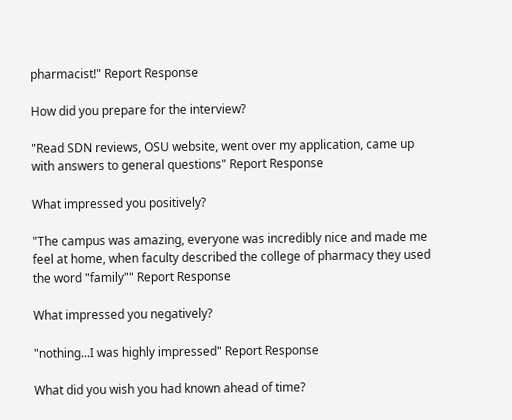pharmacist!" Report Response

How did you prepare for the interview?

"Read SDN reviews, OSU website, went over my application, came up with answers to general questions" Report Response

What impressed you positively?

"The campus was amazing, everyone was incredibly nice and made me feel at home, when faculty described the college of pharmacy they used the word "family"" Report Response

What impressed you negatively?

"nothing...I was highly impressed" Report Response

What did you wish you had known ahead of time?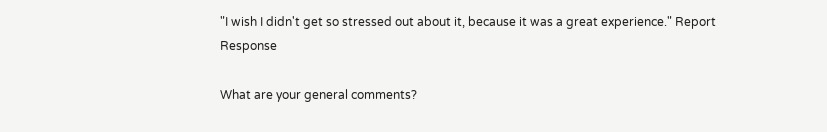"I wish I didn't get so stressed out about it, because it was a great experience." Report Response

What are your general comments?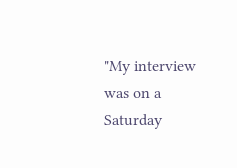"My interview was on a Saturday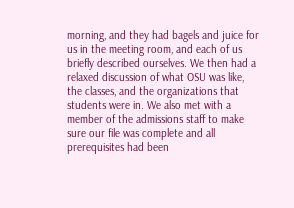morning, and they had bagels and juice for us in the meeting room, and each of us briefly described ourselves. We then had a relaxed discussion of what OSU was like, the classes, and the organizations that students were in. We also met with a member of the admissions staff to make sure our file was complete and all prerequisites had been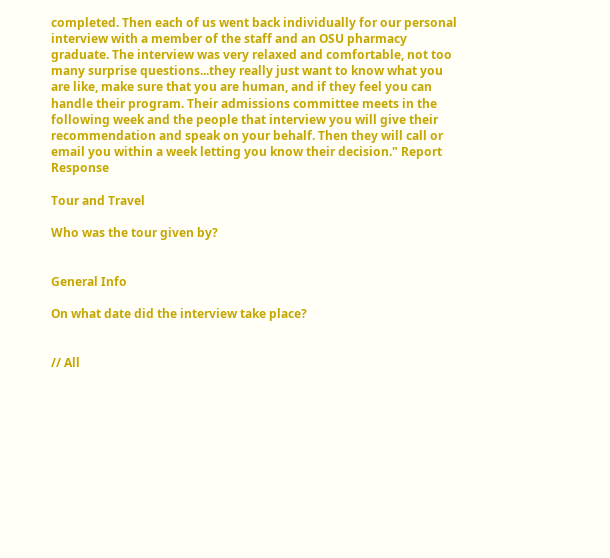completed. Then each of us went back individually for our personal interview with a member of the staff and an OSU pharmacy graduate. The interview was very relaxed and comfortable, not too many surprise questions...they really just want to know what you are like, make sure that you are human, and if they feel you can handle their program. Their admissions committee meets in the following week and the people that interview you will give their recommendation and speak on your behalf. Then they will call or email you within a week letting you know their decision." Report Response

Tour and Travel

Who was the tour given by?


General Info

On what date did the interview take place?


// All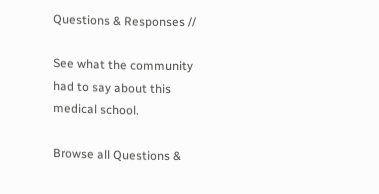Questions & Responses //

See what the community had to say about this medical school.

Browse all Questions &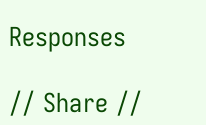Responses

// Share //